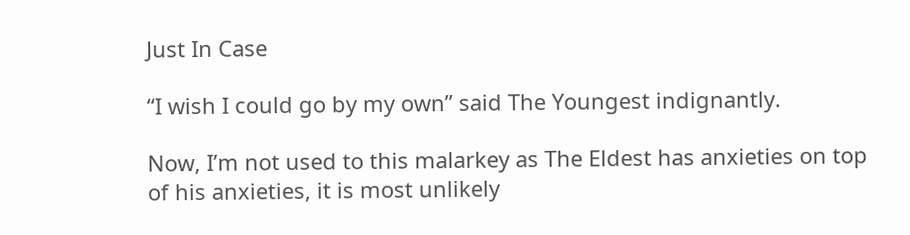Just In Case

“I wish I could go by my own” said The Youngest indignantly.

Now, I’m not used to this malarkey as The Eldest has anxieties on top of his anxieties, it is most unlikely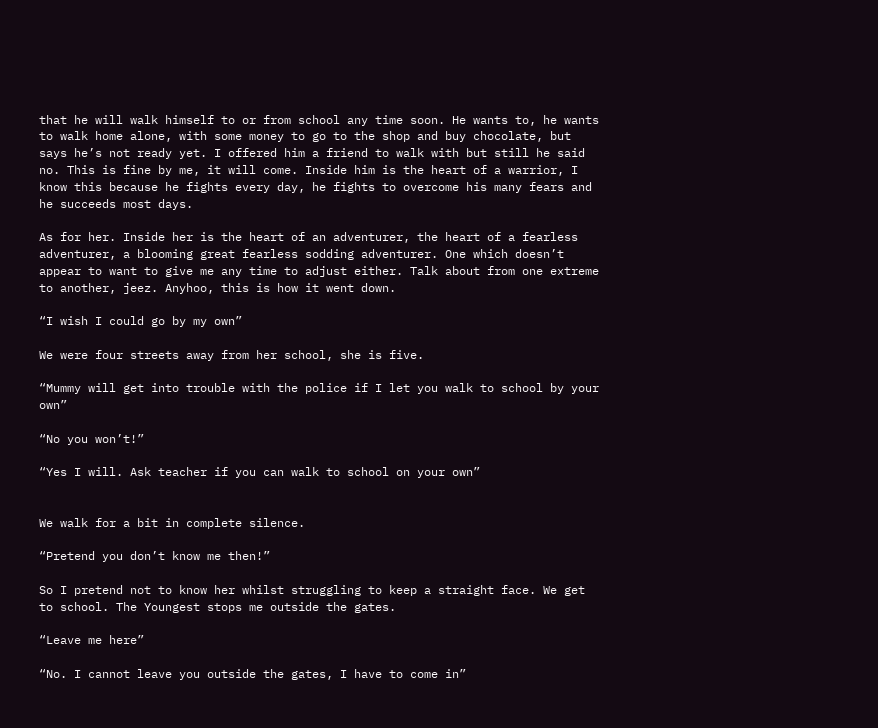that he will walk himself to or from school any time soon. He wants to, he wants to walk home alone, with some money to go to the shop and buy chocolate, but says he’s not ready yet. I offered him a friend to walk with but still he said no. This is fine by me, it will come. Inside him is the heart of a warrior, I know this because he fights every day, he fights to overcome his many fears and he succeeds most days.

As for her. Inside her is the heart of an adventurer, the heart of a fearless adventurer, a blooming great fearless sodding adventurer. One which doesn’t appear to want to give me any time to adjust either. Talk about from one extreme to another, jeez. Anyhoo, this is how it went down.

“I wish I could go by my own”

We were four streets away from her school, she is five.

“Mummy will get into trouble with the police if I let you walk to school by your own”

“No you won’t!”

“Yes I will. Ask teacher if you can walk to school on your own”


We walk for a bit in complete silence.

“Pretend you don’t know me then!”

So I pretend not to know her whilst struggling to keep a straight face. We get to school. The Youngest stops me outside the gates.

“Leave me here”

“No. I cannot leave you outside the gates, I have to come in”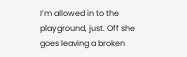I’m allowed in to the playground, just. Off she goes leaving a broken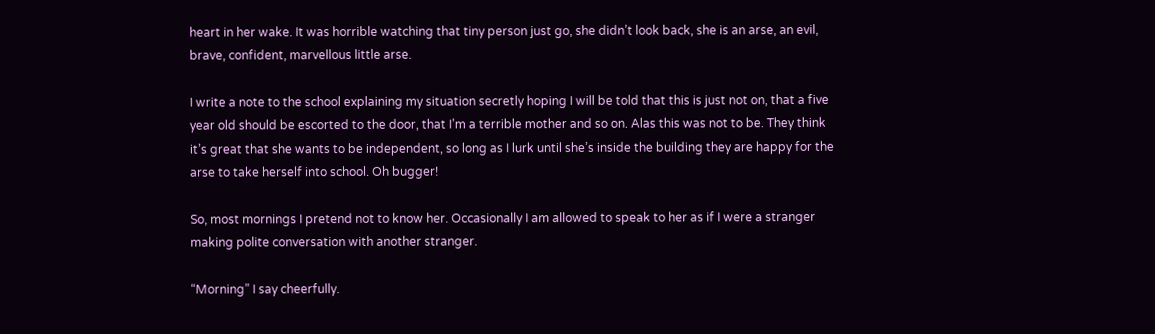heart in her wake. It was horrible watching that tiny person just go, she didn’t look back, she is an arse, an evil, brave, confident, marvellous little arse.

I write a note to the school explaining my situation secretly hoping I will be told that this is just not on, that a five year old should be escorted to the door, that I’m a terrible mother and so on. Alas this was not to be. They think it’s great that she wants to be independent, so long as I lurk until she’s inside the building they are happy for the arse to take herself into school. Oh bugger!

So, most mornings I pretend not to know her. Occasionally I am allowed to speak to her as if I were a stranger making polite conversation with another stranger.

“Morning” I say cheerfully.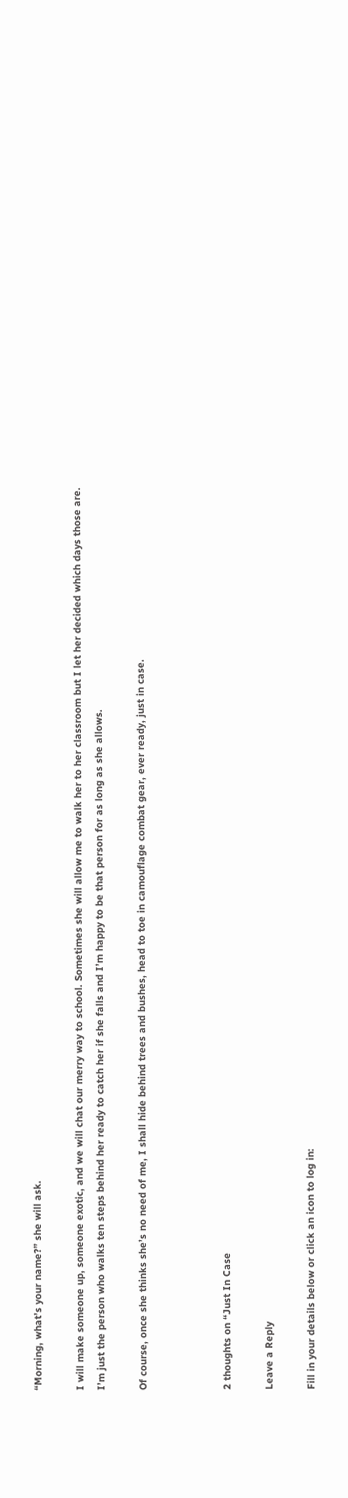“Morning, what’s your name?” she will ask.

I will make someone up, someone exotic, and we will chat our merry way to school. Sometimes she will allow me to walk her to her classroom but I let her decided which days those are. I’m just the person who walks ten steps behind her ready to catch her if she falls and I’m happy to be that person for as long as she allows.

Of course, once she thinks she’s no need of me, I shall hide behind trees and bushes, head to toe in camouflage combat gear, ever ready, just in case.



2 thoughts on “Just In Case

Leave a Reply

Fill in your details below or click an icon to log in: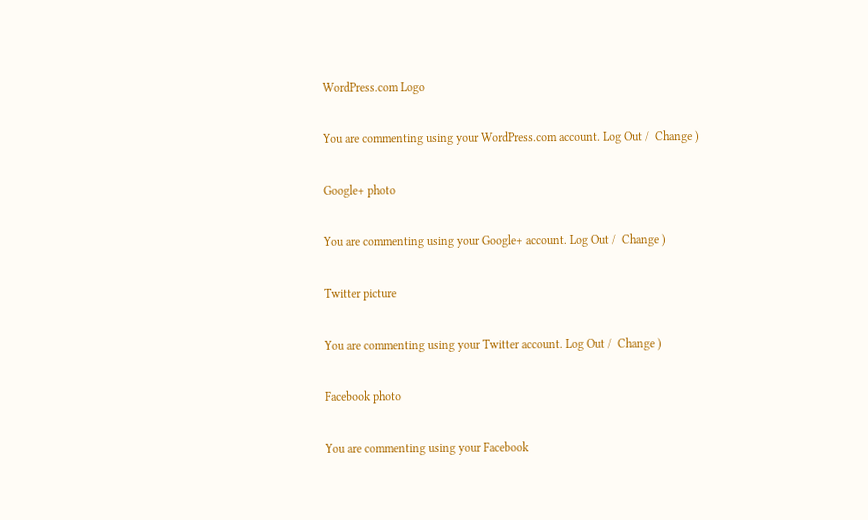WordPress.com Logo

You are commenting using your WordPress.com account. Log Out /  Change )

Google+ photo

You are commenting using your Google+ account. Log Out /  Change )

Twitter picture

You are commenting using your Twitter account. Log Out /  Change )

Facebook photo

You are commenting using your Facebook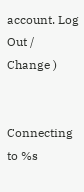account. Log Out /  Change )


Connecting to %s